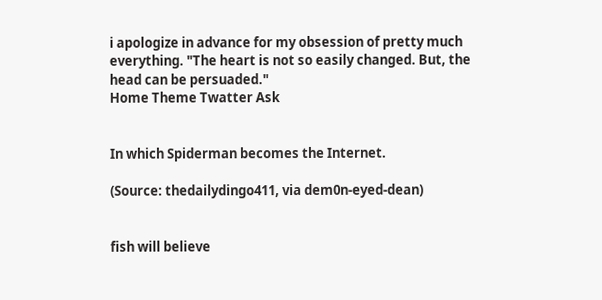i apologize in advance for my obsession of pretty much everything. "The heart is not so easily changed. But, the head can be persuaded."
Home Theme Twatter Ask


In which Spiderman becomes the Internet.

(Source: thedailydingo411, via dem0n-eyed-dean)


fish will believe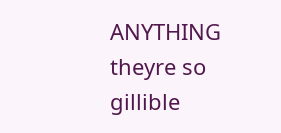ANYTHING theyre so gillible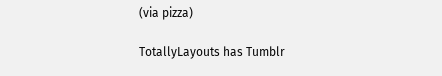(via pizza)

TotallyLayouts has Tumblr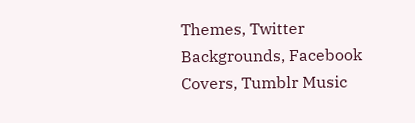Themes, Twitter Backgrounds, Facebook Covers, Tumblr Music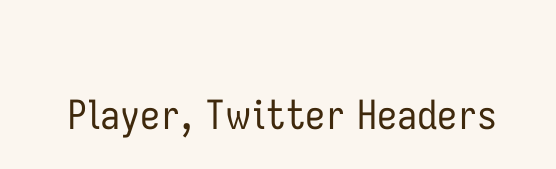Player, Twitter Headers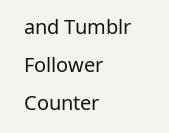and Tumblr Follower Counter